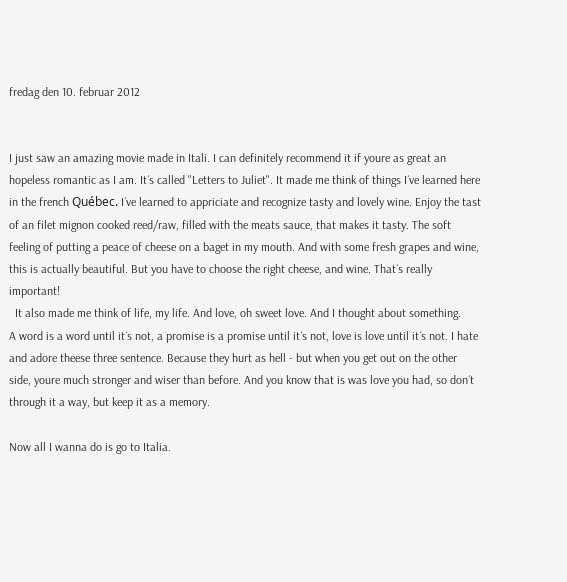fredag den 10. februar 2012


I just saw an amazing movie made in Itali. I can definitely recommend it if youre as great an hopeless romantic as I am. It´s called "Letters to Juliet". It made me think of things I´ve learned here in the french Québec. I´ve learned to appriciate and recognize tasty and lovely wine. Enjoy the tast of an filet mignon cooked reed/raw, filled with the meats sauce, that makes it tasty. The soft feeling of putting a peace of cheese on a baget in my mouth. And with some fresh grapes and wine, this is actually beautiful. But you have to choose the right cheese, and wine. That´s really important!
  It also made me think of life, my life. And love, oh sweet love. And I thought about something.
A word is a word until it´s not, a promise is a promise until it´s not, love is love until it´s not. I hate and adore theese three sentence. Because they hurt as hell - but when you get out on the other side, youre much stronger and wiser than before. And you know that is was love you had, so don´t through it a way, but keep it as a memory.

Now all I wanna do is go to Italia.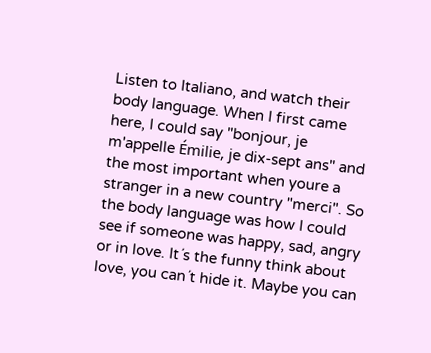Listen to Italiano, and watch their body language. When I first came here, I could say "bonjour, je m'appelle Émilie, je dix-sept ans" and the most important when youre a stranger in a new country "merci". So the body language was how I could see if someone was happy, sad, angry or in love. It´s the funny think about love, you can´t hide it. Maybe you can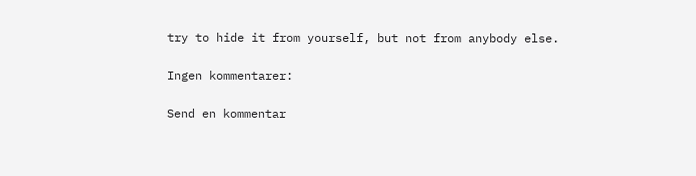try to hide it from yourself, but not from anybody else.

Ingen kommentarer:

Send en kommentar